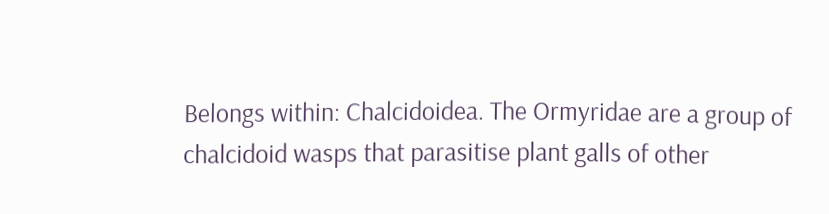Belongs within: Chalcidoidea. The Ormyridae are a group of chalcidoid wasps that parasitise plant galls of other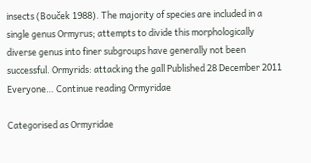insects (Bouček 1988). The majority of species are included in a single genus Ormyrus; attempts to divide this morphologically diverse genus into finer subgroups have generally not been successful. Ormyrids: attacking the gall Published 28 December 2011 Everyone… Continue reading Ormyridae

Categorised as Ormyridae